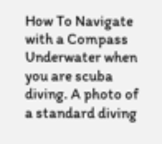How To Navigate with a Compass Underwater when you are scuba diving. A photo of a standard diving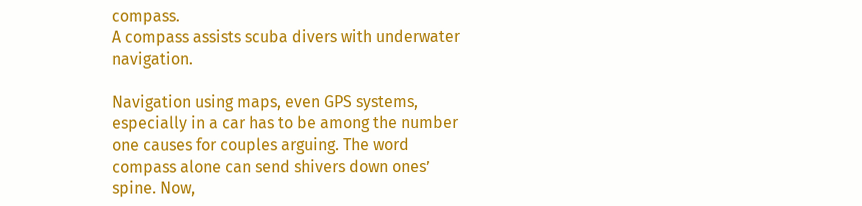compass.
A compass assists scuba divers with underwater navigation.

Navigation using maps, even GPS systems, especially in a car has to be among the number one causes for couples arguing. The word compass alone can send shivers down ones’ spine. Now,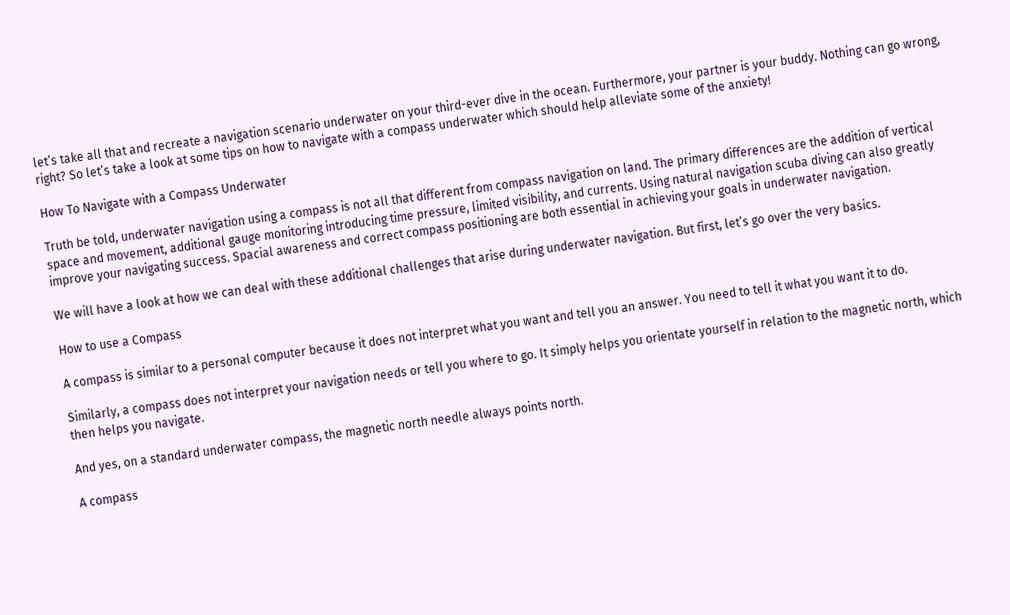let’s take all that and recreate a navigation scenario underwater on your third-ever dive in the ocean. Furthermore, your partner is your buddy. Nothing can go wrong, right? So let’s take a look at some tips on how to navigate with a compass underwater which should help alleviate some of the anxiety!

How To Navigate with a Compass Underwater

Truth be told, underwater navigation using a compass is not all that different from compass navigation on land. The primary differences are the addition of vertical space and movement, additional gauge monitoring introducing time pressure, limited visibility, and currents. Using natural navigation scuba diving can also greatly improve your navigating success. Spacial awareness and correct compass positioning are both essential in achieving your goals in underwater navigation.

We will have a look at how we can deal with these additional challenges that arise during underwater navigation. But first, let’s go over the very basics.

How to use a Compass

A compass is similar to a personal computer because it does not interpret what you want and tell you an answer. You need to tell it what you want it to do.

Similarly, a compass does not interpret your navigation needs or tell you where to go. It simply helps you orientate yourself in relation to the magnetic north, which then helps you navigate.

And yes, on a standard underwater compass, the magnetic north needle always points north.

A compass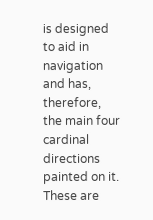is designed to aid in navigation and has, therefore, the main four cardinal directions painted on it. These are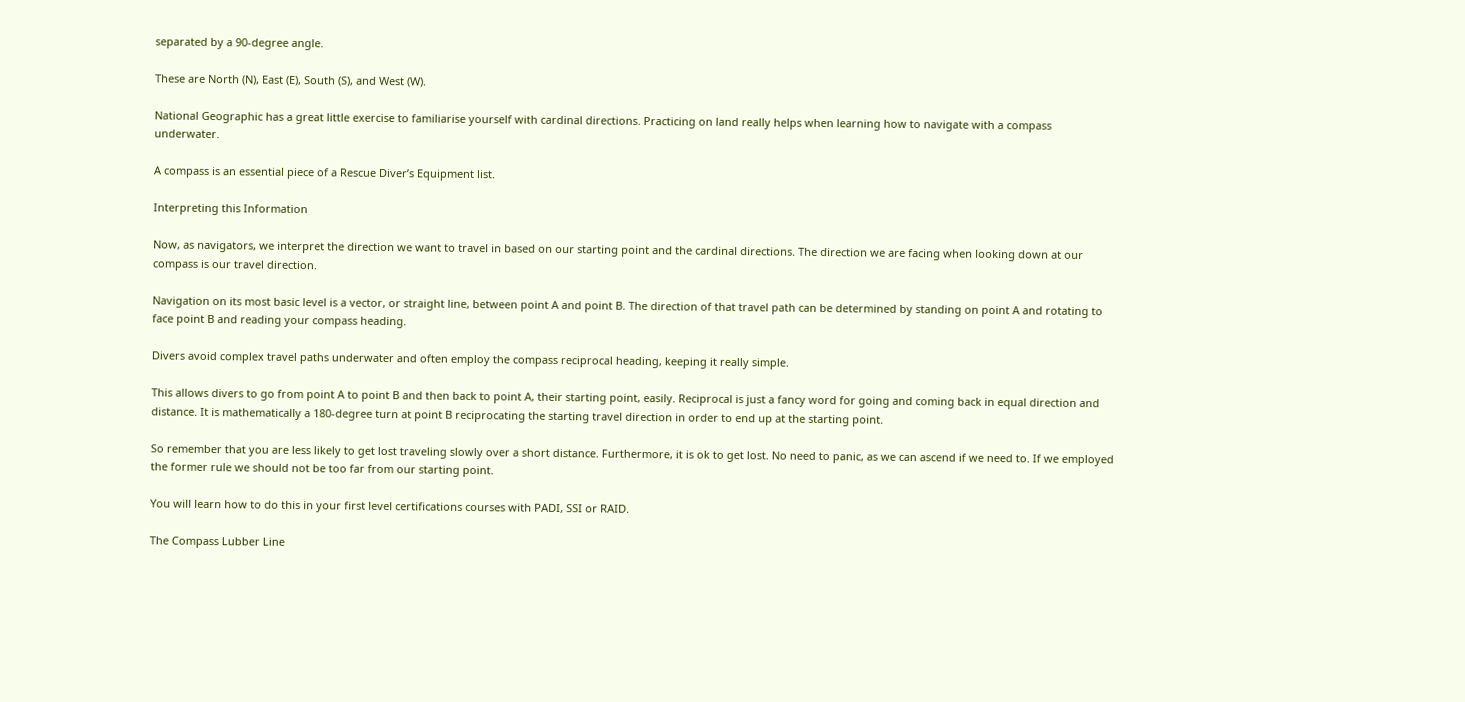separated by a 90-degree angle.

These are North (N), East (E), South (S), and West (W).

National Geographic has a great little exercise to familiarise yourself with cardinal directions. Practicing on land really helps when learning how to navigate with a compass underwater.

A compass is an essential piece of a Rescue Diver’s Equipment list.

Interpreting this Information

Now, as navigators, we interpret the direction we want to travel in based on our starting point and the cardinal directions. The direction we are facing when looking down at our compass is our travel direction.

Navigation on its most basic level is a vector, or straight line, between point A and point B. The direction of that travel path can be determined by standing on point A and rotating to face point B and reading your compass heading.

Divers avoid complex travel paths underwater and often employ the compass reciprocal heading, keeping it really simple.

This allows divers to go from point A to point B and then back to point A, their starting point, easily. Reciprocal is just a fancy word for going and coming back in equal direction and distance. It is mathematically a 180-degree turn at point B reciprocating the starting travel direction in order to end up at the starting point.

So remember that you are less likely to get lost traveling slowly over a short distance. Furthermore, it is ok to get lost. No need to panic, as we can ascend if we need to. If we employed the former rule we should not be too far from our starting point.

You will learn how to do this in your first level certifications courses with PADI, SSI or RAID.

The Compass Lubber Line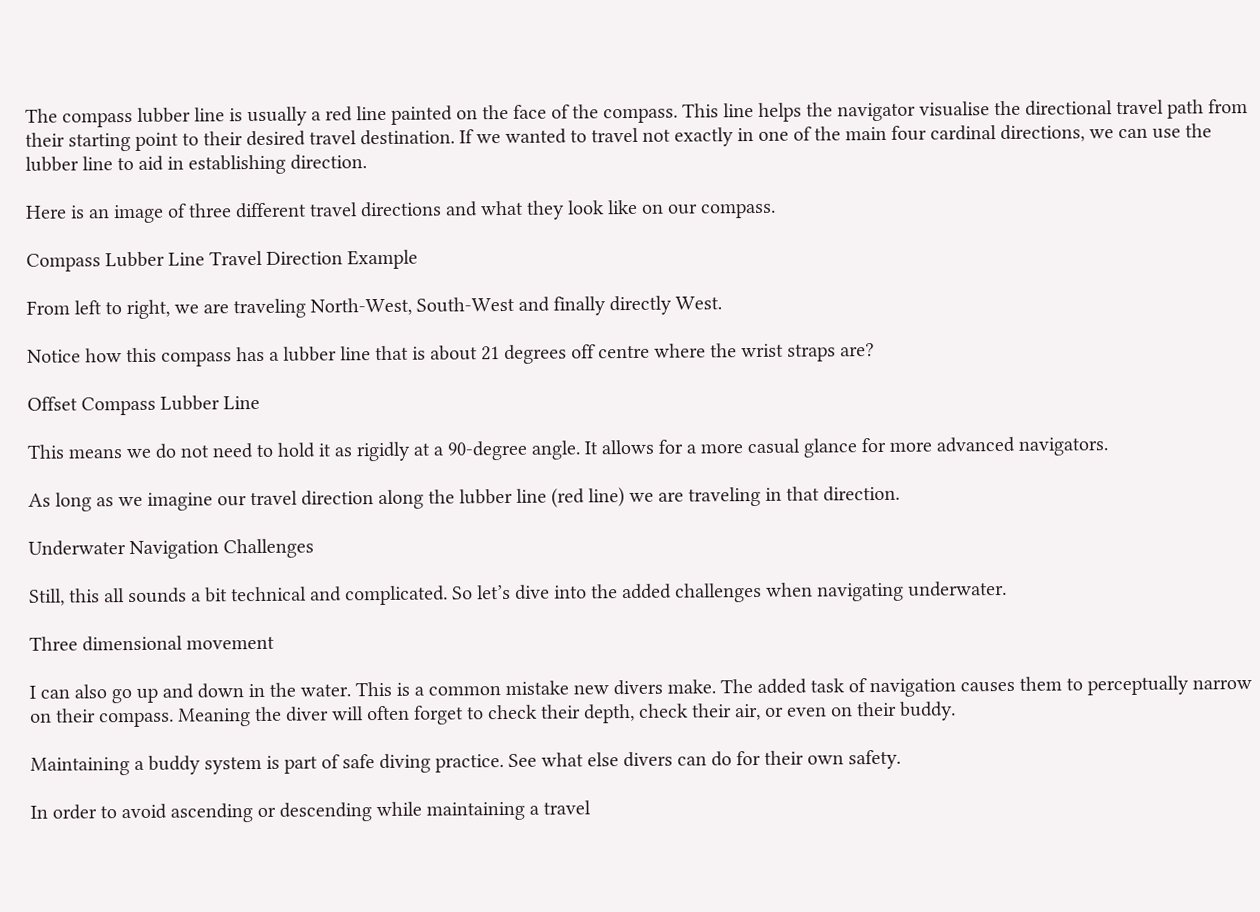The compass lubber line is usually a red line painted on the face of the compass. This line helps the navigator visualise the directional travel path from their starting point to their desired travel destination. If we wanted to travel not exactly in one of the main four cardinal directions, we can use the lubber line to aid in establishing direction.

Here is an image of three different travel directions and what they look like on our compass.

Compass Lubber Line Travel Direction Example

From left to right, we are traveling North-West, South-West and finally directly West.

Notice how this compass has a lubber line that is about 21 degrees off centre where the wrist straps are?

Offset Compass Lubber Line

This means we do not need to hold it as rigidly at a 90-degree angle. It allows for a more casual glance for more advanced navigators.

As long as we imagine our travel direction along the lubber line (red line) we are traveling in that direction.

Underwater Navigation Challenges

Still, this all sounds a bit technical and complicated. So let’s dive into the added challenges when navigating underwater.

Three dimensional movement

I can also go up and down in the water. This is a common mistake new divers make. The added task of navigation causes them to perceptually narrow on their compass. Meaning the diver will often forget to check their depth, check their air, or even on their buddy.

Maintaining a buddy system is part of safe diving practice. See what else divers can do for their own safety.

In order to avoid ascending or descending while maintaining a travel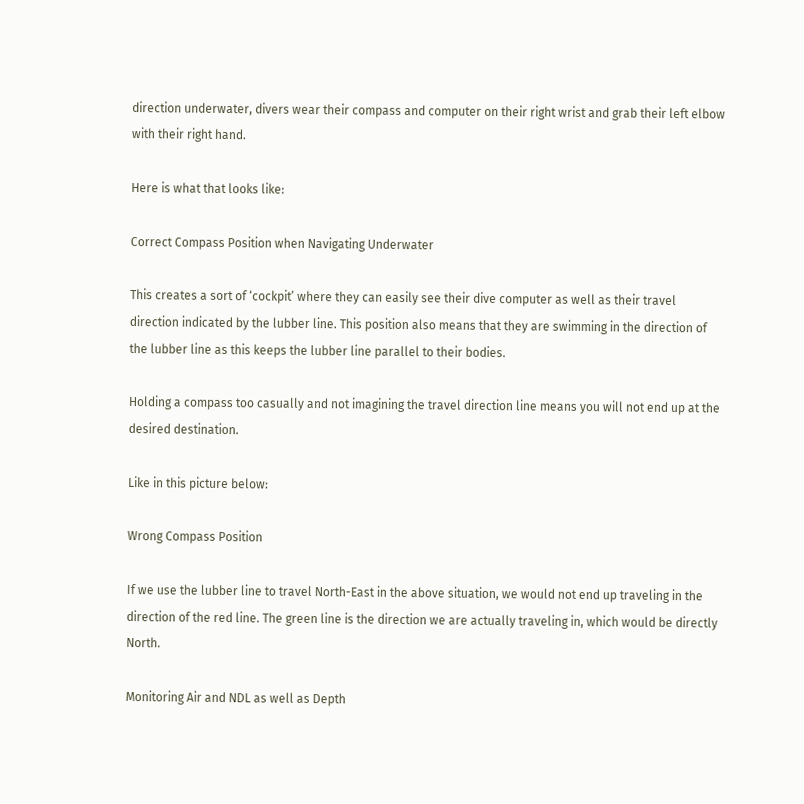direction underwater, divers wear their compass and computer on their right wrist and grab their left elbow with their right hand.

Here is what that looks like:

Correct Compass Position when Navigating Underwater

This creates a sort of ‘cockpit’ where they can easily see their dive computer as well as their travel direction indicated by the lubber line. This position also means that they are swimming in the direction of the lubber line as this keeps the lubber line parallel to their bodies.

Holding a compass too casually and not imagining the travel direction line means you will not end up at the desired destination.

Like in this picture below:

Wrong Compass Position

If we use the lubber line to travel North-East in the above situation, we would not end up traveling in the direction of the red line. The green line is the direction we are actually traveling in, which would be directly North.

Monitoring Air and NDL as well as Depth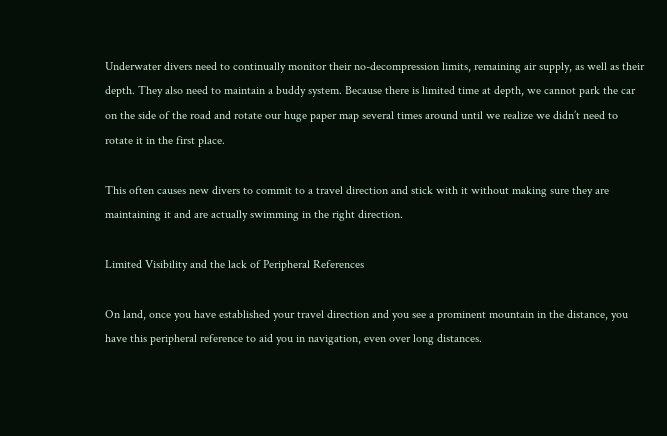Underwater divers need to continually monitor their no-decompression limits, remaining air supply, as well as their depth. They also need to maintain a buddy system. Because there is limited time at depth, we cannot park the car on the side of the road and rotate our huge paper map several times around until we realize we didn’t need to rotate it in the first place.

This often causes new divers to commit to a travel direction and stick with it without making sure they are maintaining it and are actually swimming in the right direction.

Limited Visibility and the lack of Peripheral References

On land, once you have established your travel direction and you see a prominent mountain in the distance, you have this peripheral reference to aid you in navigation, even over long distances.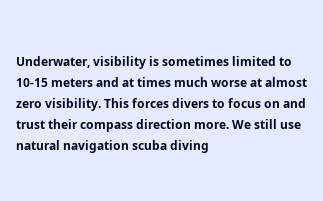Underwater, visibility is sometimes limited to 10-15 meters and at times much worse at almost zero visibility. This forces divers to focus on and trust their compass direction more. We still use natural navigation scuba diving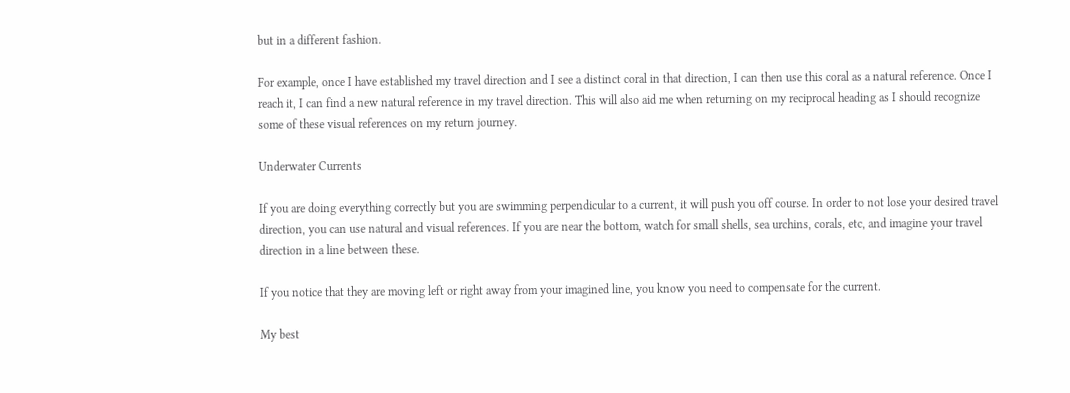but in a different fashion.

For example, once I have established my travel direction and I see a distinct coral in that direction, I can then use this coral as a natural reference. Once I reach it, I can find a new natural reference in my travel direction. This will also aid me when returning on my reciprocal heading as I should recognize some of these visual references on my return journey.

Underwater Currents

If you are doing everything correctly but you are swimming perpendicular to a current, it will push you off course. In order to not lose your desired travel direction, you can use natural and visual references. If you are near the bottom, watch for small shells, sea urchins, corals, etc, and imagine your travel direction in a line between these.

If you notice that they are moving left or right away from your imagined line, you know you need to compensate for the current.

My best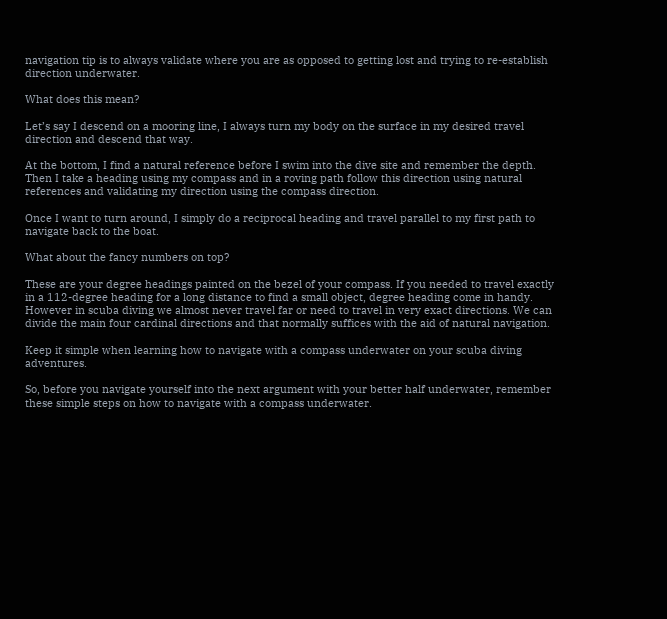navigation tip is to always validate where you are as opposed to getting lost and trying to re-establish direction underwater.

What does this mean?

Let’s say I descend on a mooring line, I always turn my body on the surface in my desired travel direction and descend that way.

At the bottom, I find a natural reference before I swim into the dive site and remember the depth. Then I take a heading using my compass and in a roving path follow this direction using natural references and validating my direction using the compass direction.

Once I want to turn around, I simply do a reciprocal heading and travel parallel to my first path to navigate back to the boat.

What about the fancy numbers on top?

These are your degree headings painted on the bezel of your compass. If you needed to travel exactly in a 112-degree heading for a long distance to find a small object, degree heading come in handy. However in scuba diving we almost never travel far or need to travel in very exact directions. We can divide the main four cardinal directions and that normally suffices with the aid of natural navigation.

Keep it simple when learning how to navigate with a compass underwater on your scuba diving adventures.

So, before you navigate yourself into the next argument with your better half underwater, remember these simple steps on how to navigate with a compass underwater.